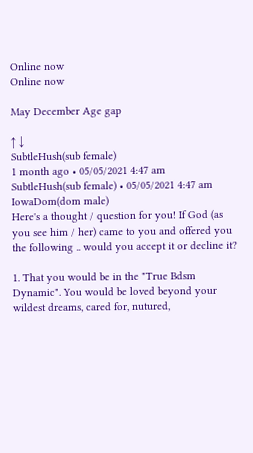Online now
Online now

May December Age gap

↑ ↓
SubtleHush(sub female)
1 month ago • 05/05/2021 4:47 am
SubtleHush(sub female) • 05/05/2021 4:47 am
IowaDom(dom male)
Here's a thought / question for you! If God (as you see him / her) came to you and offered you the following .. would you accept it or decline it?

1. That you would be in the "True Bdsm Dynamic". You would be loved beyond your wildest dreams, cared for, nutured,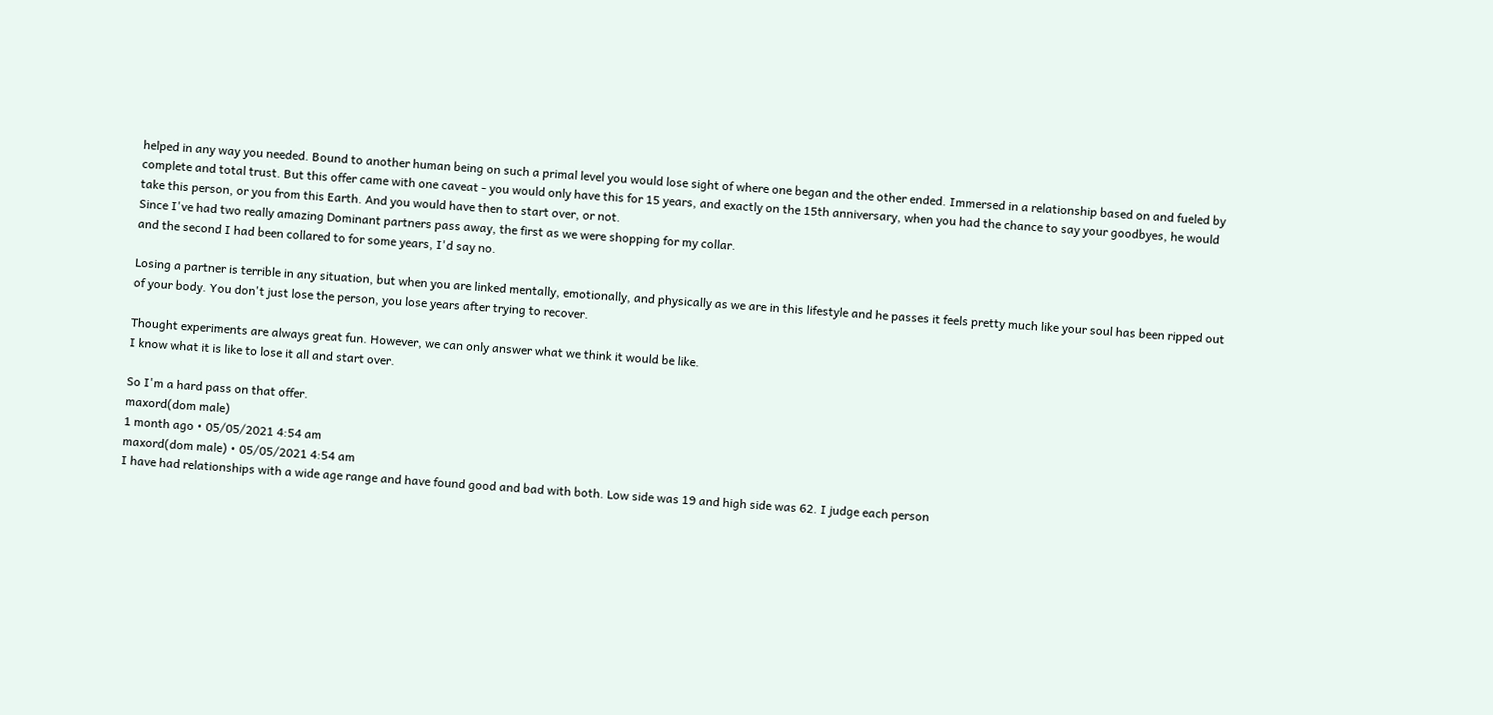helped in any way you needed. Bound to another human being on such a primal level you would lose sight of where one began and the other ended. Immersed in a relationship based on and fueled by complete and total trust. But this offer came with one caveat - you would only have this for 15 years, and exactly on the 15th anniversary, when you had the chance to say your goodbyes, he would take this person, or you from this Earth. And you would have then to start over, or not.
Since I've had two really amazing Dominant partners pass away, the first as we were shopping for my collar.
and the second I had been collared to for some years, I'd say no.

Losing a partner is terrible in any situation, but when you are linked mentally, emotionally, and physically as we are in this lifestyle and he passes it feels pretty much like your soul has been ripped out of your body. You don't just lose the person, you lose years after trying to recover.

Thought experiments are always great fun. However, we can only answer what we think it would be like.
I know what it is like to lose it all and start over.

So I'm a hard pass on that offer.
maxord(dom male)
1 month ago • 05/05/2021 4:54 am
maxord(dom male) • 05/05/2021 4:54 am
I have had relationships with a wide age range and have found good and bad with both. Low side was 19 and high side was 62. I judge each person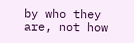by who they are, not how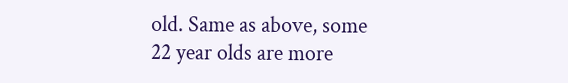old. Same as above, some 22 year olds are more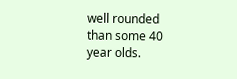well rounded than some 40 year olds.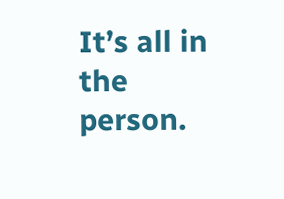It’s all in the person.